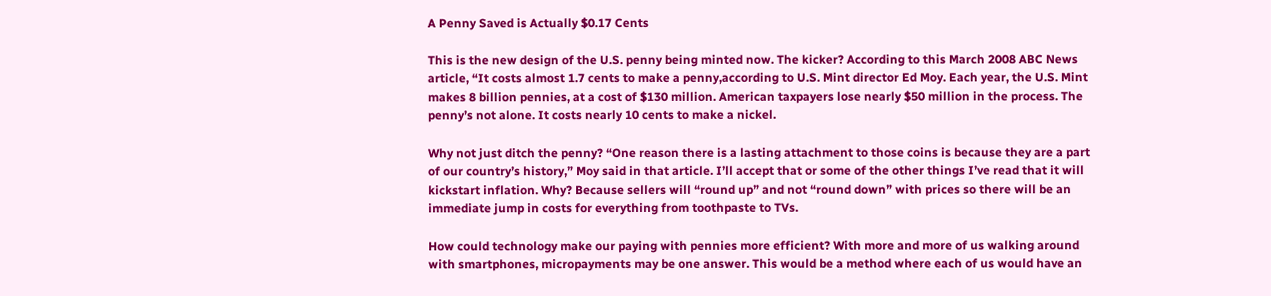A Penny Saved is Actually $0.17 Cents

This is the new design of the U.S. penny being minted now. The kicker? According to this March 2008 ABC News article, “It costs almost 1.7 cents to make a penny,according to U.S. Mint director Ed Moy. Each year, the U.S. Mint makes 8 billion pennies, at a cost of $130 million. American taxpayers lose nearly $50 million in the process. The penny’s not alone. It costs nearly 10 cents to make a nickel.

Why not just ditch the penny? “One reason there is a lasting attachment to those coins is because they are a part of our country’s history,” Moy said in that article. I’ll accept that or some of the other things I’ve read that it will kickstart inflation. Why? Because sellers will “round up” and not “round down” with prices so there will be an immediate jump in costs for everything from toothpaste to TVs.

How could technology make our paying with pennies more efficient? With more and more of us walking around with smartphones, micropayments may be one answer. This would be a method where each of us would have an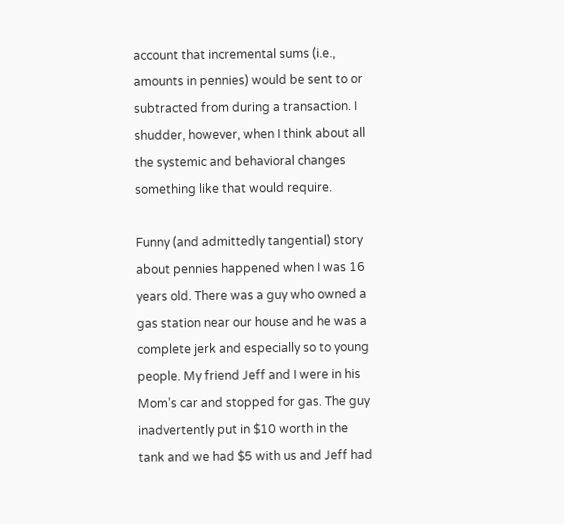account that incremental sums (i.e., amounts in pennies) would be sent to or subtracted from during a transaction. I shudder, however, when I think about all the systemic and behavioral changes something like that would require.

Funny (and admittedly tangential) story about pennies happened when I was 16 years old. There was a guy who owned a gas station near our house and he was a complete jerk and especially so to young people. My friend Jeff and I were in his Mom’s car and stopped for gas. The guy inadvertently put in $10 worth in the tank and we had $5 with us and Jeff had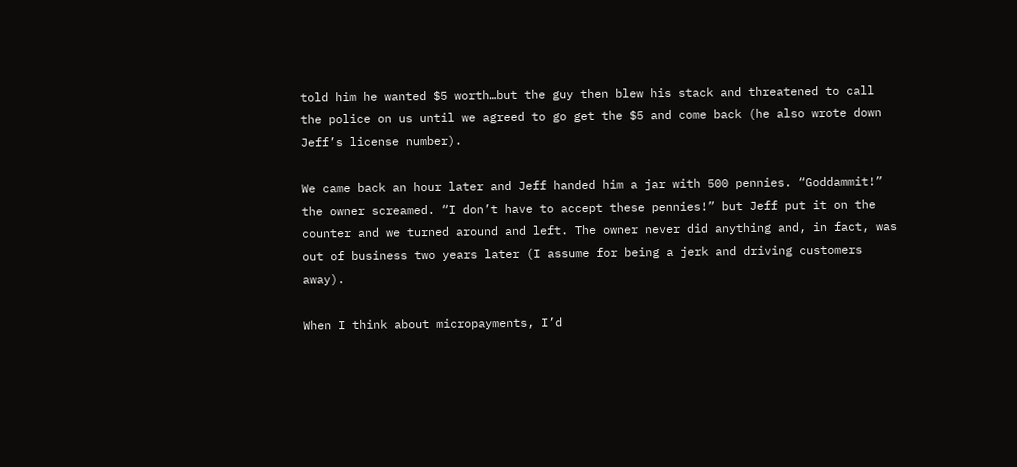told him he wanted $5 worth…but the guy then blew his stack and threatened to call the police on us until we agreed to go get the $5 and come back (he also wrote down Jeff’s license number).

We came back an hour later and Jeff handed him a jar with 500 pennies. “Goddammit!” the owner screamed. “I don’t have to accept these pennies!” but Jeff put it on the counter and we turned around and left. The owner never did anything and, in fact, was out of business two years later (I assume for being a jerk and driving customers away).

When I think about micropayments, I’d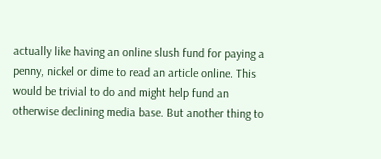actually like having an online slush fund for paying a penny, nickel or dime to read an article online. This would be trivial to do and might help fund an otherwise declining media base. But another thing to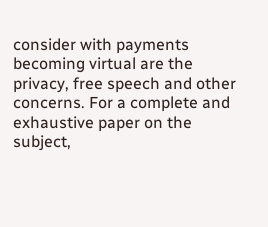consider with payments becoming virtual are the privacy, free speech and other concerns. For a complete and exhaustive paper on the subject,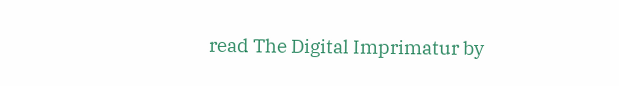read The Digital Imprimatur by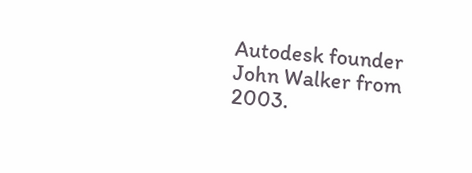Autodesk founder John Walker from 2003.